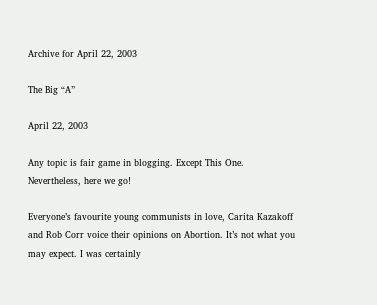Archive for April 22, 2003

The Big “A”

April 22, 2003

Any topic is fair game in blogging. Except This One. Nevertheless, here we go!

Everyone’s favourite young communists in love, Carita Kazakoff and Rob Corr voice their opinions on Abortion. It’s not what you may expect. I was certainly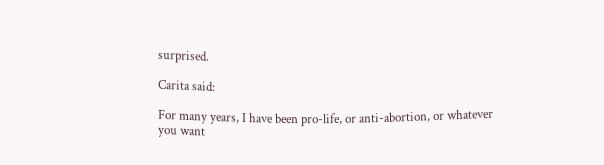surprised.

Carita said:

For many years, I have been pro-life, or anti-abortion, or whatever you want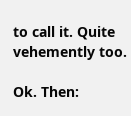to call it. Quite vehemently too.

Ok. Then: